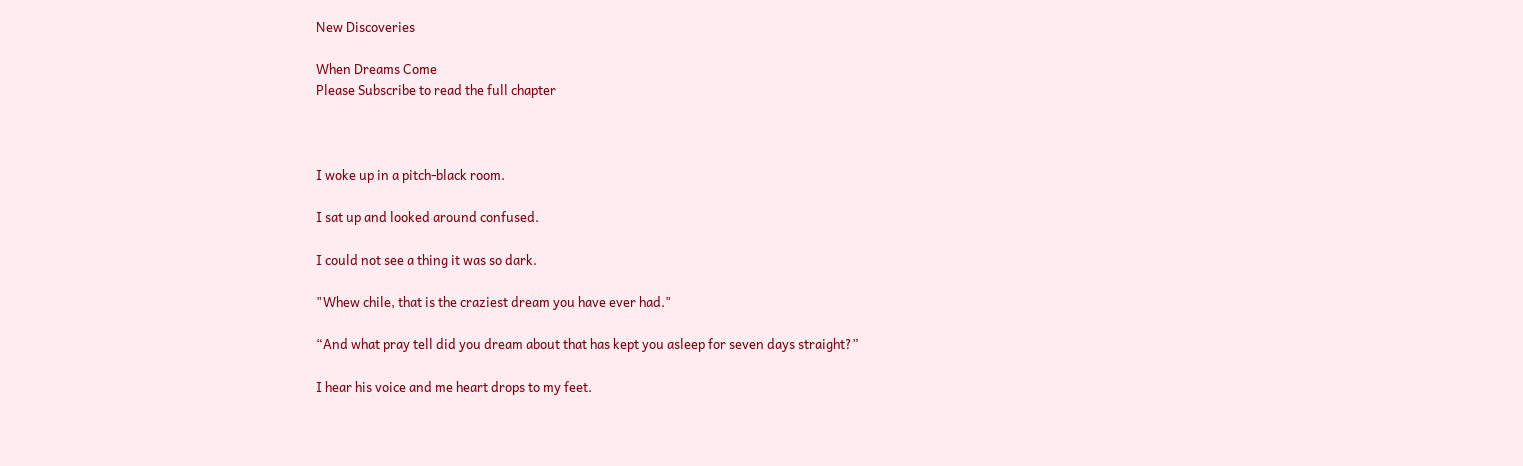New Discoveries

When Dreams Come
Please Subscribe to read the full chapter



I woke up in a pitch-black room.

I sat up and looked around confused.

I could not see a thing it was so dark.

"Whew chile, that is the craziest dream you have ever had."

“And what pray tell did you dream about that has kept you asleep for seven days straight?”

I hear his voice and me heart drops to my feet.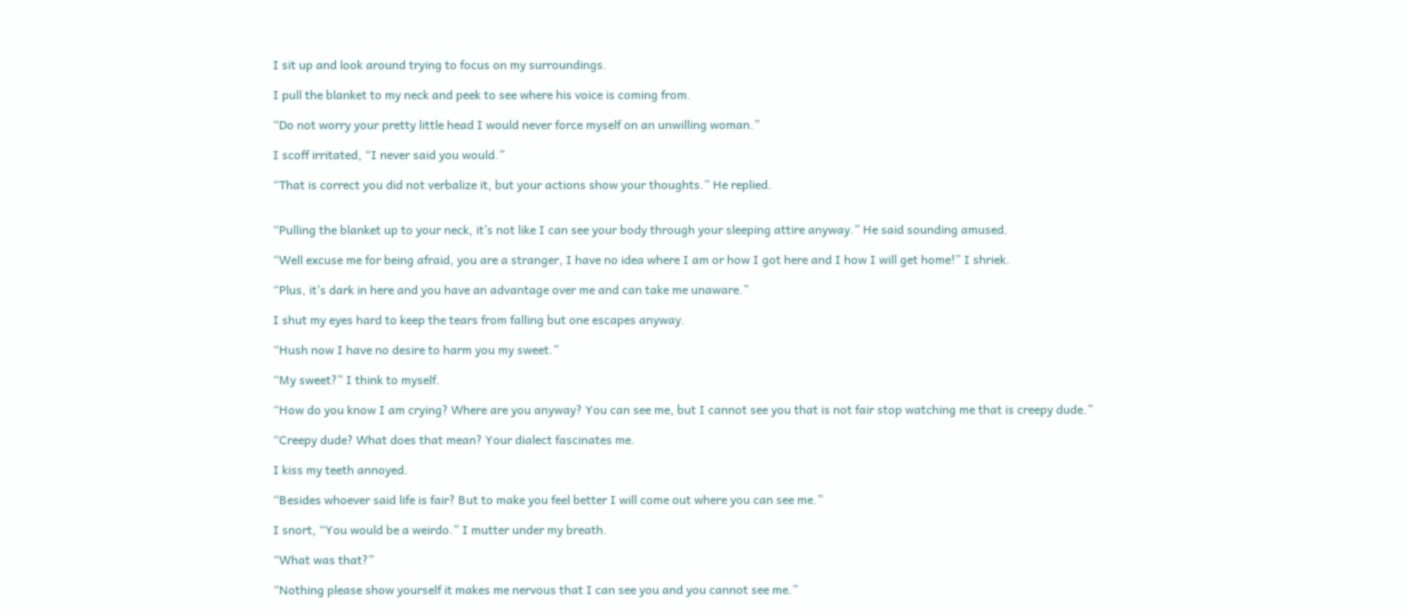I sit up and look around trying to focus on my surroundings.

I pull the blanket to my neck and peek to see where his voice is coming from.

“Do not worry your pretty little head I would never force myself on an unwilling woman.”

I scoff irritated, “I never said you would.”

“That is correct you did not verbalize it, but your actions show your thoughts.” He replied.


“Pulling the blanket up to your neck, it’s not like I can see your body through your sleeping attire anyway.” He said sounding amused.

“Well excuse me for being afraid, you are a stranger, I have no idea where I am or how I got here and I how I will get home!” I shriek.

“Plus, it’s dark in here and you have an advantage over me and can take me unaware.”

I shut my eyes hard to keep the tears from falling but one escapes anyway.

“Hush now I have no desire to harm you my sweet.”

“My sweet?” I think to myself.

“How do you know I am crying? Where are you anyway? You can see me, but I cannot see you that is not fair stop watching me that is creepy dude.”

“Creepy dude? What does that mean? Your dialect fascinates me.

I kiss my teeth annoyed.

“Besides whoever said life is fair? But to make you feel better I will come out where you can see me.”

I snort, “You would be a weirdo.” I mutter under my breath.

“What was that?”

“Nothing please show yourself it makes me nervous that I can see you and you cannot see me.”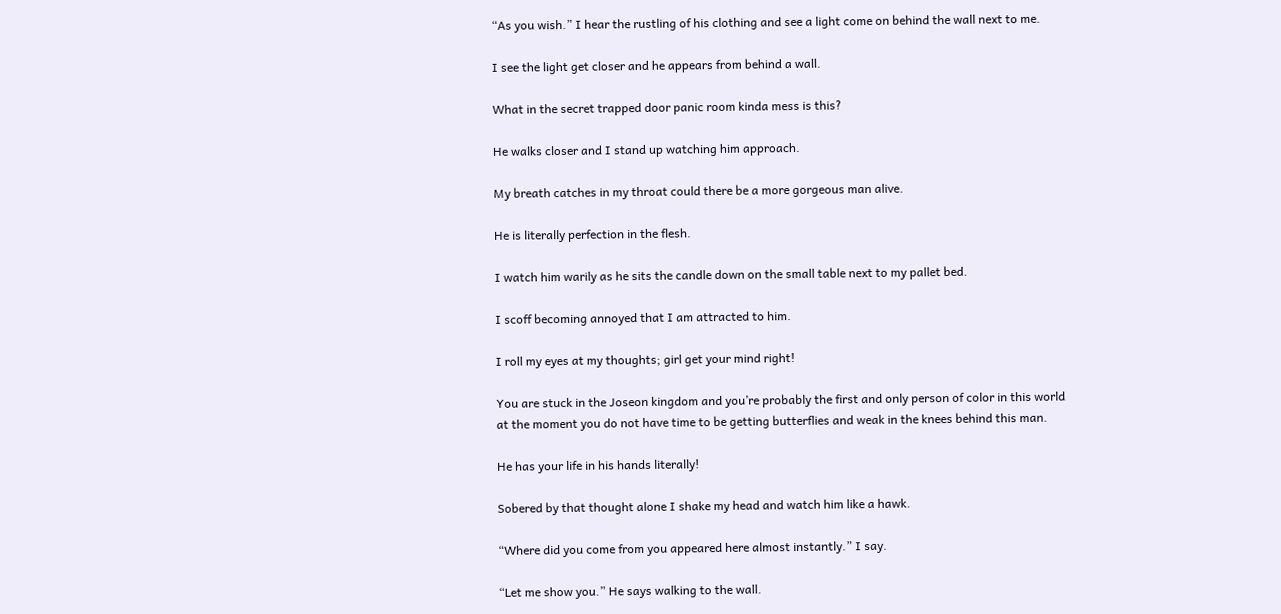“As you wish.” I hear the rustling of his clothing and see a light come on behind the wall next to me.

I see the light get closer and he appears from behind a wall.

What in the secret trapped door panic room kinda mess is this?

He walks closer and I stand up watching him approach.

My breath catches in my throat could there be a more gorgeous man alive.

He is literally perfection in the flesh.

I watch him warily as he sits the candle down on the small table next to my pallet bed.

I scoff becoming annoyed that I am attracted to him.

I roll my eyes at my thoughts; girl get your mind right!

You are stuck in the Joseon kingdom and you’re probably the first and only person of color in this world at the moment you do not have time to be getting butterflies and weak in the knees behind this man.

He has your life in his hands literally!

Sobered by that thought alone I shake my head and watch him like a hawk.

“Where did you come from you appeared here almost instantly.” I say.

“Let me show you.” He says walking to the wall.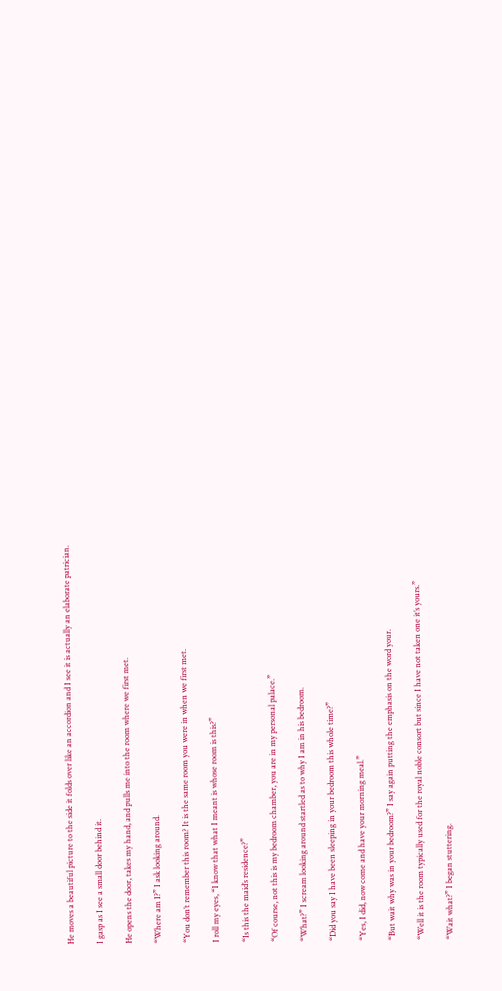He moves a beautiful picture to the side it folds over like an accordion and I see it is actually an elaborate patrician.

I gasp as I see a small door behind it.

He opens the door, takes my hand, and pulls me into the room where we first met.

“Where am I?” I ask looking around.

“You don’t remember this room? It is the same room you were in when we first met.

I roll my eyes, “I know that what I meant is whose room is this?”

“Is this the maid’s residence?”

“Of course, not this is my bedroom chamber, you are in my personal palace.”

“What?” I scream looking around startled as to why I am in his bedroom.

“Did you say I have been sleeping in your bedroom this whole time?”

“Yes, I did, now come and have your morning meal.”

“But wait why was in your bedroom?” I say again putting the emphasis on the word your.

“Well it is the room typically used for the royal noble consort but since I have not taken one it’s yours.”

“Wait what?” I began stuttering.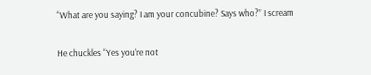“What are you saying? I am your concubine? Says who?” I scream

He chuckles “Yes you’re not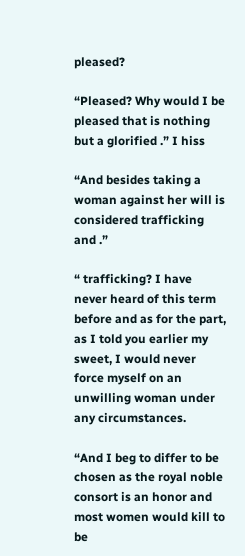pleased?

“Pleased? Why would I be pleased that is nothing but a glorified .” I hiss

“And besides taking a woman against her will is considered trafficking and .”

“ trafficking? I have never heard of this term before and as for the part, as I told you earlier my sweet, I would never force myself on an unwilling woman under any circumstances.

“And I beg to differ to be chosen as the royal noble consort is an honor and most women would kill to be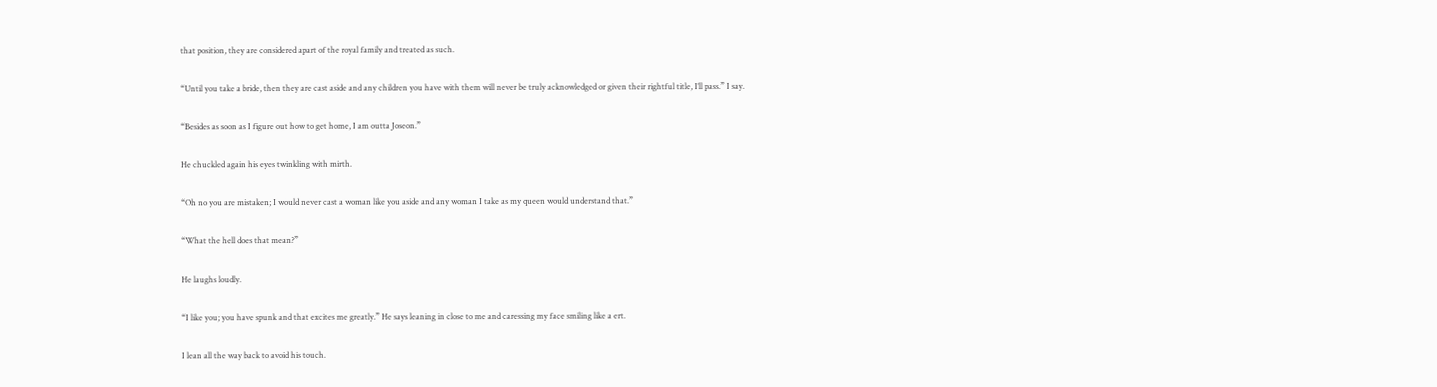that position, they are considered apart of the royal family and treated as such.

“Until you take a bride, then they are cast aside and any children you have with them will never be truly acknowledged or given their rightful title, I’ll pass.” I say.

“Besides as soon as I figure out how to get home, I am outta Joseon.”

He chuckled again his eyes twinkling with mirth.

“Oh no you are mistaken; I would never cast a woman like you aside and any woman I take as my queen would understand that.”

“What the hell does that mean?”

He laughs loudly.

“I like you; you have spunk and that excites me greatly.” He says leaning in close to me and caressing my face smiling like a ert.

I lean all the way back to avoid his touch.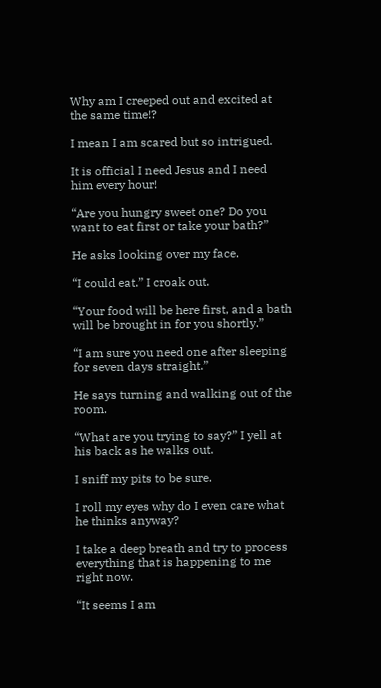Why am I creeped out and excited at the same time!?

I mean I am scared but so intrigued.

It is official I need Jesus and I need him every hour!

“Are you hungry sweet one? Do you want to eat first or take your bath?”

He asks looking over my face.

“I could eat.” I croak out.

“Your food will be here first, and a bath will be brought in for you shortly.”

“I am sure you need one after sleeping for seven days straight.”

He says turning and walking out of the room.

“What are you trying to say?” I yell at his back as he walks out.

I sniff my pits to be sure.

I roll my eyes why do I even care what he thinks anyway?

I take a deep breath and try to process everything that is happening to me right now.

“It seems I am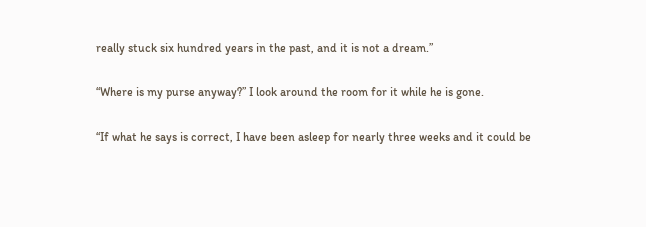really stuck six hundred years in the past, and it is not a dream.”

“Where is my purse anyway?” I look around the room for it while he is gone.

“If what he says is correct, I have been asleep for nearly three weeks and it could be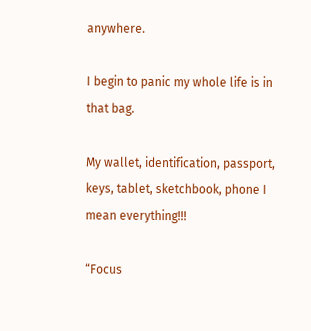anywhere.

I begin to panic my whole life is in that bag.

My wallet, identification, passport, keys, tablet, sketchbook, phone I mean everything!!!

“Focus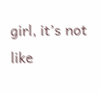girl, it’s not like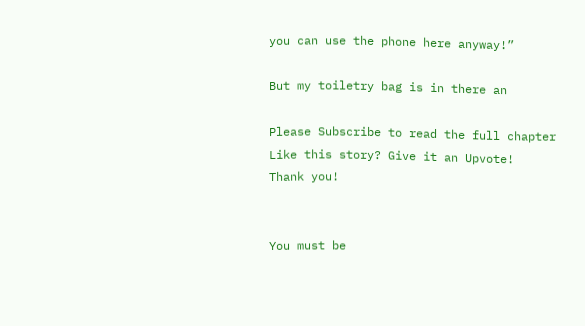you can use the phone here anyway!”

But my toiletry bag is in there an

Please Subscribe to read the full chapter
Like this story? Give it an Upvote!
Thank you!


You must be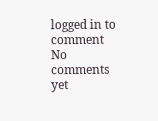logged in to comment
No comments yet